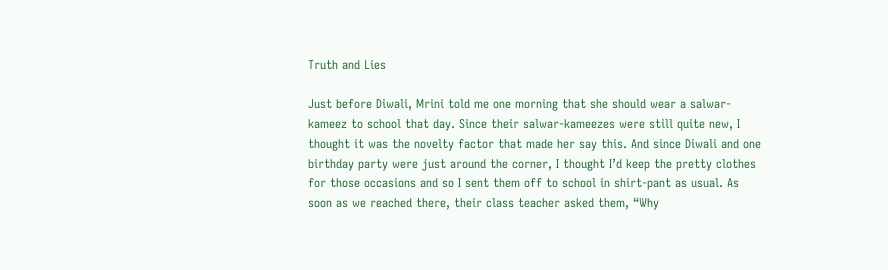Truth and Lies

Just before Diwali, Mrini told me one morning that she should wear a salwar-kameez to school that day. Since their salwar-kameezes were still quite new, I thought it was the novelty factor that made her say this. And since Diwali and one birthday party were just around the corner, I thought I’d keep the pretty clothes for those occasions and so I sent them off to school in shirt-pant as usual. As soon as we reached there, their class teacher asked them, “Why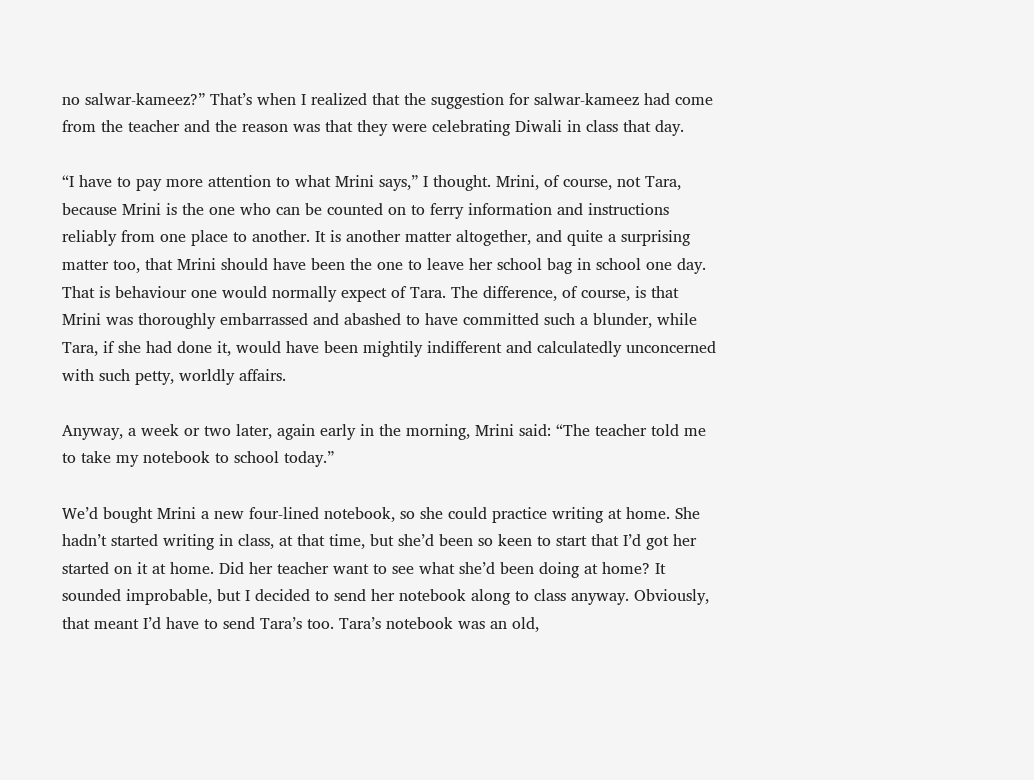no salwar-kameez?” That’s when I realized that the suggestion for salwar-kameez had come from the teacher and the reason was that they were celebrating Diwali in class that day.

“I have to pay more attention to what Mrini says,” I thought. Mrini, of course, not Tara, because Mrini is the one who can be counted on to ferry information and instructions reliably from one place to another. It is another matter altogether, and quite a surprising matter too, that Mrini should have been the one to leave her school bag in school one day. That is behaviour one would normally expect of Tara. The difference, of course, is that Mrini was thoroughly embarrassed and abashed to have committed such a blunder, while Tara, if she had done it, would have been mightily indifferent and calculatedly unconcerned with such petty, worldly affairs.

Anyway, a week or two later, again early in the morning, Mrini said: “The teacher told me to take my notebook to school today.”

We’d bought Mrini a new four-lined notebook, so she could practice writing at home. She hadn’t started writing in class, at that time, but she’d been so keen to start that I’d got her started on it at home. Did her teacher want to see what she’d been doing at home? It sounded improbable, but I decided to send her notebook along to class anyway. Obviously, that meant I’d have to send Tara’s too. Tara’s notebook was an old,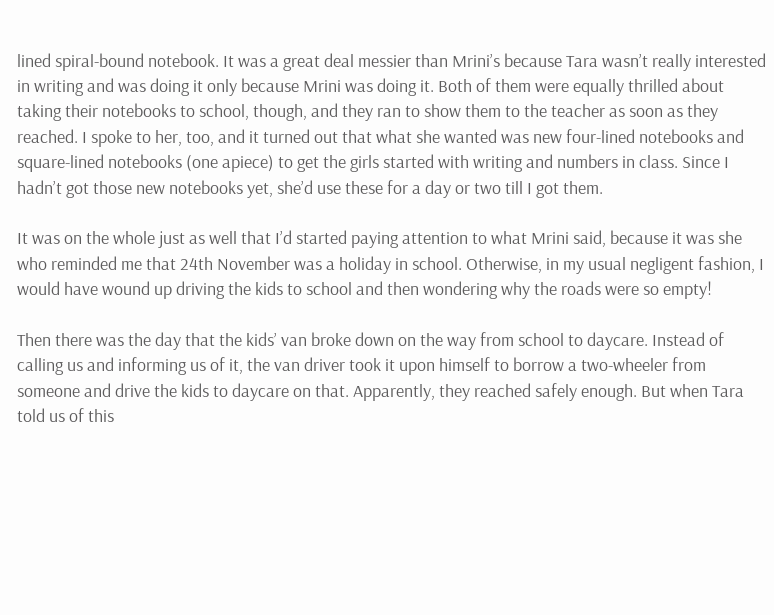lined spiral-bound notebook. It was a great deal messier than Mrini’s because Tara wasn’t really interested in writing and was doing it only because Mrini was doing it. Both of them were equally thrilled about taking their notebooks to school, though, and they ran to show them to the teacher as soon as they reached. I spoke to her, too, and it turned out that what she wanted was new four-lined notebooks and square-lined notebooks (one apiece) to get the girls started with writing and numbers in class. Since I hadn’t got those new notebooks yet, she’d use these for a day or two till I got them.

It was on the whole just as well that I’d started paying attention to what Mrini said, because it was she who reminded me that 24th November was a holiday in school. Otherwise, in my usual negligent fashion, I would have wound up driving the kids to school and then wondering why the roads were so empty!

Then there was the day that the kids’ van broke down on the way from school to daycare. Instead of calling us and informing us of it, the van driver took it upon himself to borrow a two-wheeler from someone and drive the kids to daycare on that. Apparently, they reached safely enough. But when Tara told us of this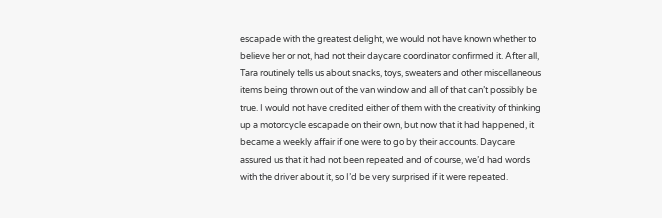escapade with the greatest delight, we would not have known whether to believe her or not, had not their daycare coordinator confirmed it. After all, Tara routinely tells us about snacks, toys, sweaters and other miscellaneous items being thrown out of the van window and all of that can’t possibly be true. I would not have credited either of them with the creativity of thinking up a motorcycle escapade on their own, but now that it had happened, it became a weekly affair if one were to go by their accounts. Daycare assured us that it had not been repeated and of course, we’d had words with the driver about it, so I’d be very surprised if it were repeated.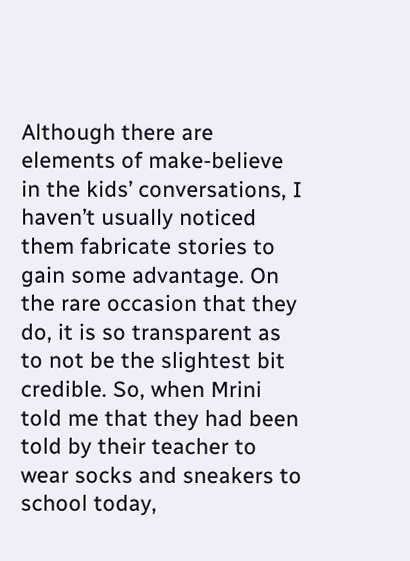Although there are elements of make-believe in the kids’ conversations, I haven’t usually noticed them fabricate stories to gain some advantage. On the rare occasion that they do, it is so transparent as to not be the slightest bit credible. So, when Mrini told me that they had been told by their teacher to wear socks and sneakers to school today,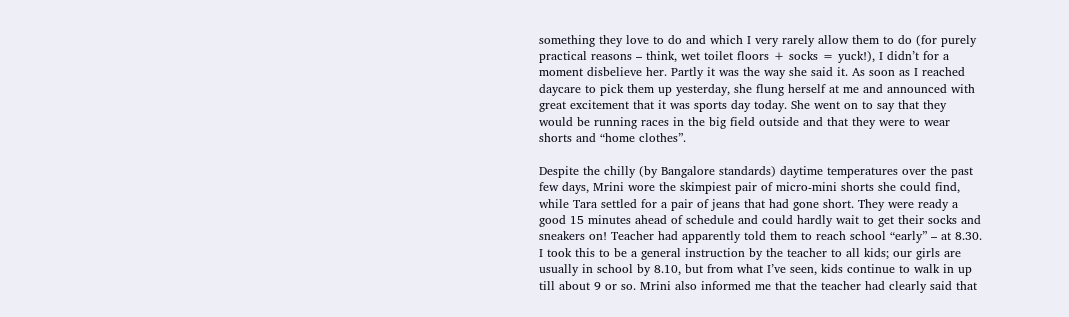something they love to do and which I very rarely allow them to do (for purely practical reasons – think, wet toilet floors + socks = yuck!), I didn’t for a moment disbelieve her. Partly it was the way she said it. As soon as I reached daycare to pick them up yesterday, she flung herself at me and announced with great excitement that it was sports day today. She went on to say that they would be running races in the big field outside and that they were to wear shorts and “home clothes”.

Despite the chilly (by Bangalore standards) daytime temperatures over the past few days, Mrini wore the skimpiest pair of micro-mini shorts she could find, while Tara settled for a pair of jeans that had gone short. They were ready a good 15 minutes ahead of schedule and could hardly wait to get their socks and sneakers on! Teacher had apparently told them to reach school “early” – at 8.30. I took this to be a general instruction by the teacher to all kids; our girls are usually in school by 8.10, but from what I’ve seen, kids continue to walk in up till about 9 or so. Mrini also informed me that the teacher had clearly said that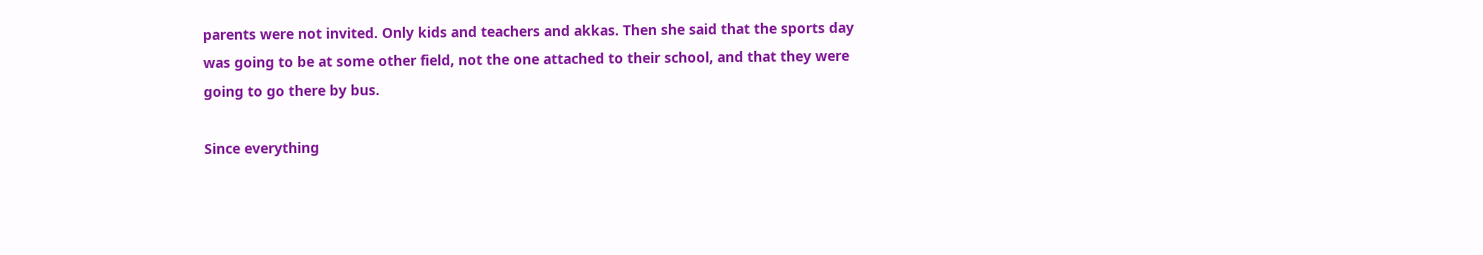parents were not invited. Only kids and teachers and akkas. Then she said that the sports day was going to be at some other field, not the one attached to their school, and that they were going to go there by bus.

Since everything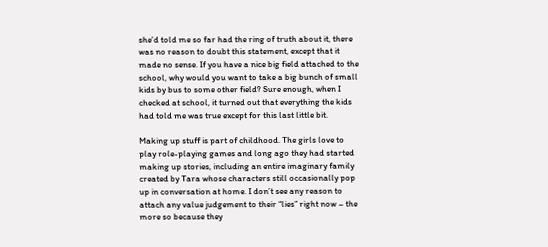she’d told me so far had the ring of truth about it, there was no reason to doubt this statement, except that it made no sense. If you have a nice big field attached to the school, why would you want to take a big bunch of small kids by bus to some other field? Sure enough, when I checked at school, it turned out that everything the kids had told me was true except for this last little bit.

Making up stuff is part of childhood. The girls love to play role-playing games and long ago they had started making up stories, including an entire imaginary family created by Tara whose characters still occasionally pop up in conversation at home. I don’t see any reason to attach any value judgement to their “lies” right now – the more so because they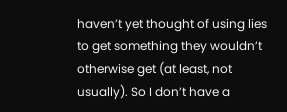haven’t yet thought of using lies to get something they wouldn’t otherwise get (at least, not usually). So I don’t have a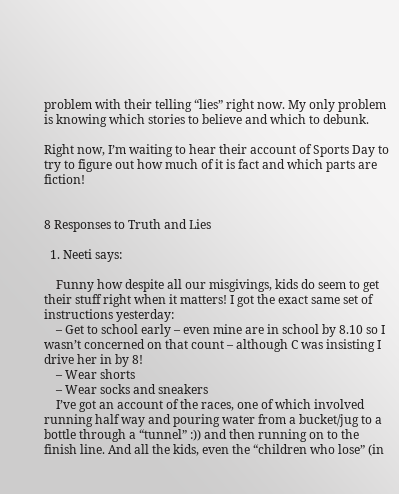problem with their telling “lies” right now. My only problem is knowing which stories to believe and which to debunk.

Right now, I’m waiting to hear their account of Sports Day to try to figure out how much of it is fact and which parts are fiction!


8 Responses to Truth and Lies

  1. Neeti says:

    Funny how despite all our misgivings, kids do seem to get their stuff right when it matters! I got the exact same set of instructions yesterday:
    – Get to school early – even mine are in school by 8.10 so I wasn’t concerned on that count – although C was insisting I drive her in by 8!
    – Wear shorts
    – Wear socks and sneakers
    I’ve got an account of the races, one of which involved running half way and pouring water from a bucket/jug to a bottle through a “tunnel” :)) and then running on to the finish line. And all the kids, even the “children who lose” (in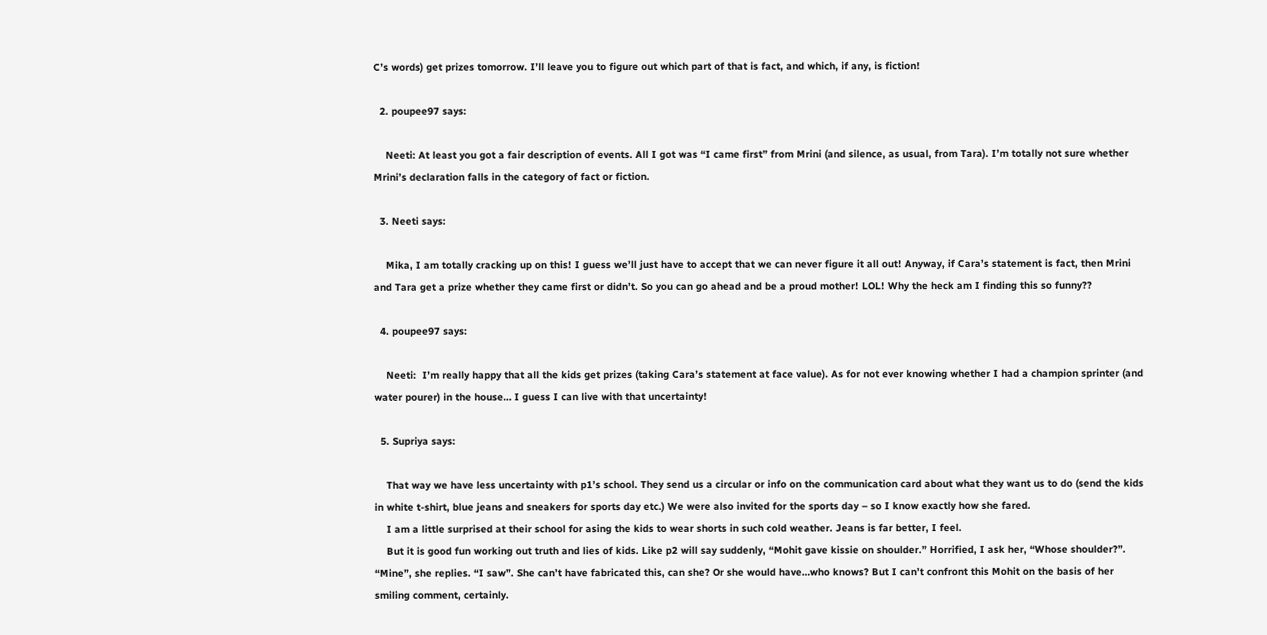C’s words) get prizes tomorrow. I’ll leave you to figure out which part of that is fact, and which, if any, is fiction!

  2. poupee97 says:

    Neeti: At least you got a fair description of events. All I got was “I came first” from Mrini (and silence, as usual, from Tara). I’m totally not sure whether Mrini’s declaration falls in the category of fact or fiction.

  3. Neeti says:

    Mika, I am totally cracking up on this! I guess we’ll just have to accept that we can never figure it all out! Anyway, if Cara’s statement is fact, then Mrini and Tara get a prize whether they came first or didn’t. So you can go ahead and be a proud mother! LOL! Why the heck am I finding this so funny??

  4. poupee97 says:

    Neeti:  I’m really happy that all the kids get prizes (taking Cara’s statement at face value). As for not ever knowing whether I had a champion sprinter (and water pourer) in the house… I guess I can live with that uncertainty!

  5. Supriya says:

    That way we have less uncertainty with p1’s school. They send us a circular or info on the communication card about what they want us to do (send the kids in white t-shirt, blue jeans and sneakers for sports day etc.) We were also invited for the sports day – so I know exactly how she fared.
    I am a little surprised at their school for asing the kids to wear shorts in such cold weather. Jeans is far better, I feel.
    But it is good fun working out truth and lies of kids. Like p2 will say suddenly, “Mohit gave kissie on shoulder.” Horrified, I ask her, “Whose shoulder?”. “Mine”, she replies. “I saw”. She can’t have fabricated this, can she? Or she would have…who knows? But I can’t confront this Mohit on the basis of her smiling comment, certainly.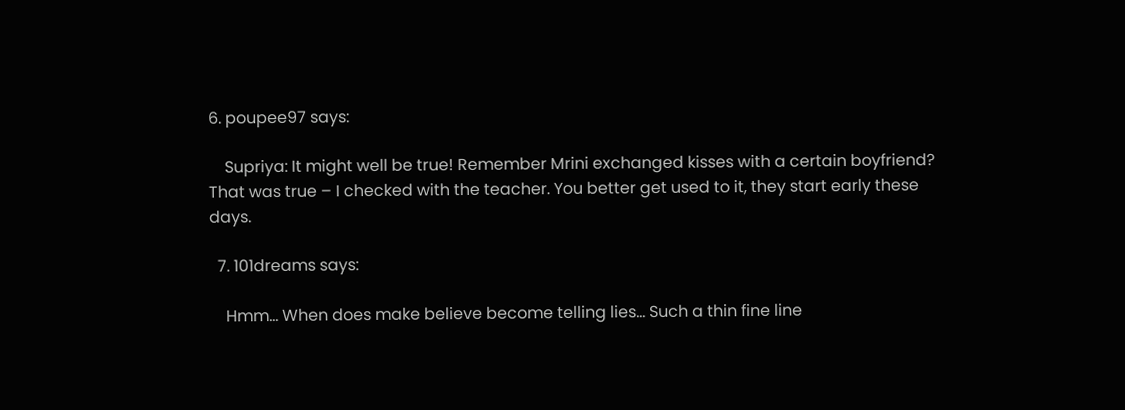6. poupee97 says:

    Supriya: It might well be true! Remember Mrini exchanged kisses with a certain boyfriend? That was true – I checked with the teacher. You better get used to it, they start early these days.

  7. 101dreams says:

    Hmm… When does make believe become telling lies… Such a thin fine line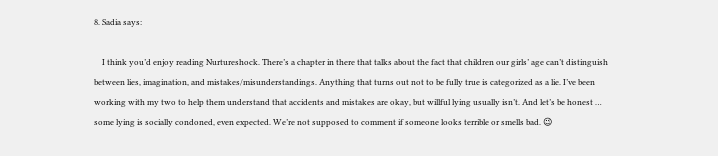8. Sadia says:

    I think you’d enjoy reading Nurtureshock. There’s a chapter in there that talks about the fact that children our girls’ age can’t distinguish between lies, imagination, and mistakes/misunderstandings. Anything that turns out not to be fully true is categorized as a lie. I’ve been working with my two to help them understand that accidents and mistakes are okay, but willful lying usually isn’t. And let’s be honest … some lying is socially condoned, even expected. We’re not supposed to comment if someone looks terrible or smells bad. 😉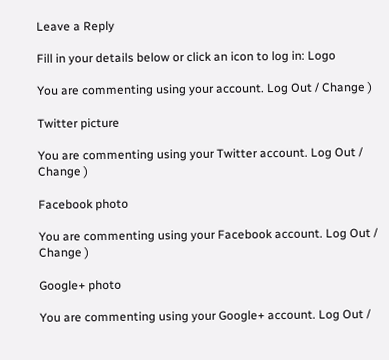Leave a Reply

Fill in your details below or click an icon to log in: Logo

You are commenting using your account. Log Out / Change )

Twitter picture

You are commenting using your Twitter account. Log Out / Change )

Facebook photo

You are commenting using your Facebook account. Log Out / Change )

Google+ photo

You are commenting using your Google+ account. Log Out /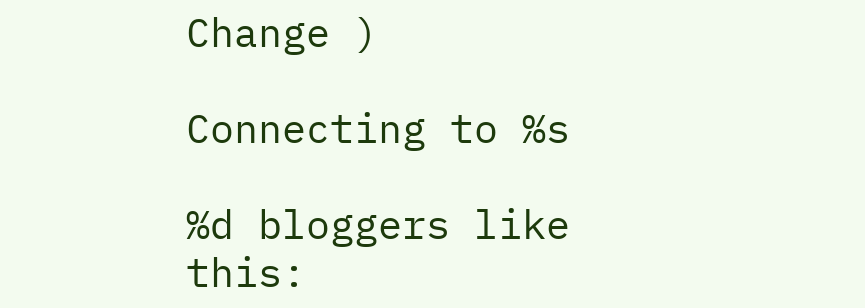Change )

Connecting to %s

%d bloggers like this: